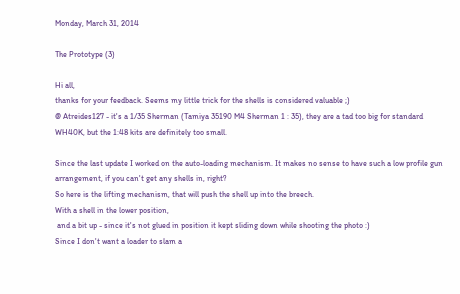Monday, March 31, 2014

The Prototype (3)

Hi all,
thanks for your feedback. Seems my little trick for the shells is considered valuable ;)
@ Atreides127 - it's a 1/35 Sherman (Tamiya 35190 M4 Sherman 1 : 35), they are a tad too big for standard WH40K, but the 1:48 kits are definitely too small.

Since the last update I worked on the auto-loading mechanism. It makes no sense to have such a low profile gun arrangement, if you can't get any shells in, right?
So here is the lifting mechanism, that will push the shell up into the breech.
With a shell in the lower position,
 and a bit up - since it's not glued in position it kept sliding down while shooting the photo :)
Since I don't want a loader to slam a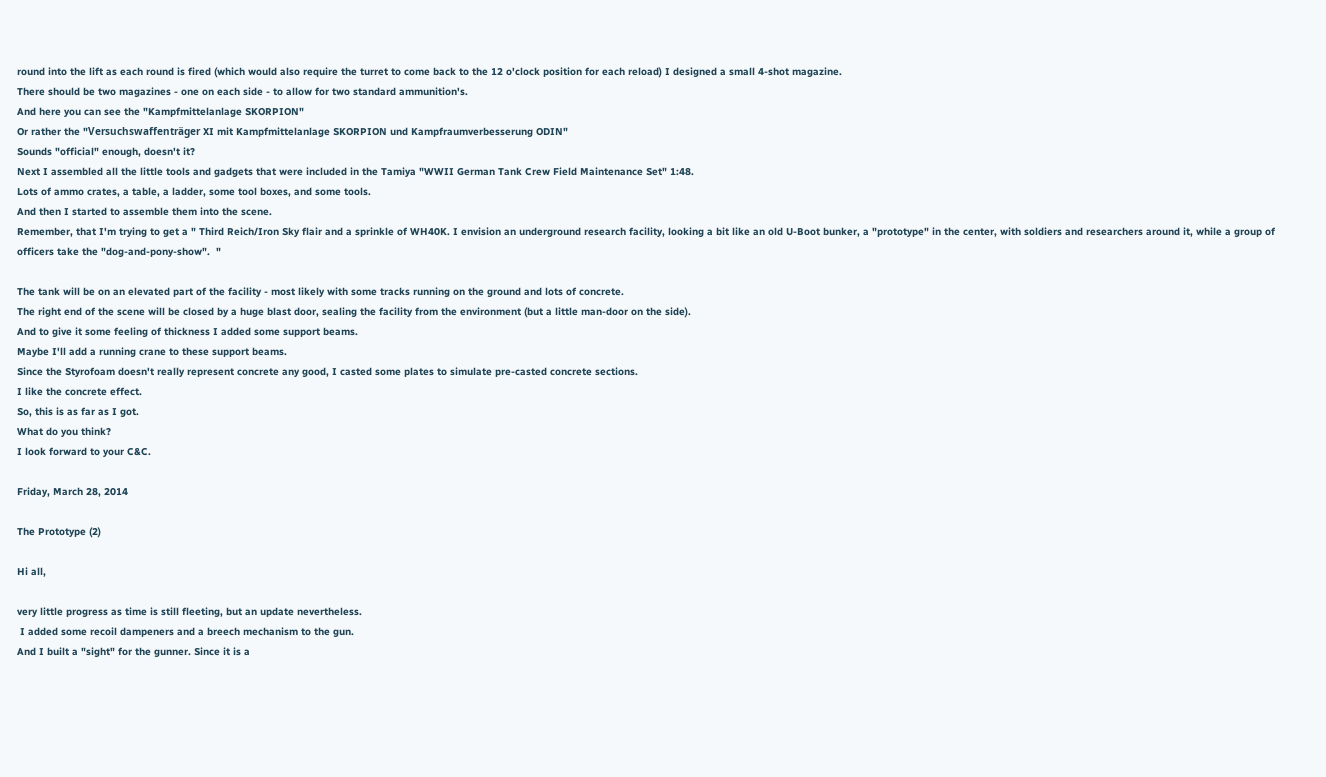round into the lift as each round is fired (which would also require the turret to come back to the 12 o'clock position for each reload) I designed a small 4-shot magazine.
There should be two magazines - one on each side - to allow for two standard ammunition's.
And here you can see the "Kampfmittelanlage SKORPION"
Or rather the "Versuchswaffenträger XI mit Kampfmittelanlage SKORPION und Kampfraumverbesserung ODIN"
Sounds "official" enough, doesn't it?
Next I assembled all the little tools and gadgets that were included in the Tamiya "WWII German Tank Crew Field Maintenance Set" 1:48.
Lots of ammo crates, a table, a ladder, some tool boxes, and some tools.
And then I started to assemble them into the scene.
Remember, that I'm trying to get a " Third Reich/Iron Sky flair and a sprinkle of WH40K. I envision an underground research facility, looking a bit like an old U-Boot bunker, a "prototype" in the center, with soldiers and researchers around it, while a group of officers take the "dog-and-pony-show".  "

The tank will be on an elevated part of the facility - most likely with some tracks running on the ground and lots of concrete.
The right end of the scene will be closed by a huge blast door, sealing the facility from the environment (but a little man-door on the side).
And to give it some feeling of thickness I added some support beams.
Maybe I'll add a running crane to these support beams.
Since the Styrofoam doesn't really represent concrete any good, I casted some plates to simulate pre-casted concrete sections.
I like the concrete effect.
So, this is as far as I got.
What do you think?
I look forward to your C&C.

Friday, March 28, 2014

The Prototype (2)

Hi all,

very little progress as time is still fleeting, but an update nevertheless.
 I added some recoil dampeners and a breech mechanism to the gun.
And I built a "sight" for the gunner. Since it is a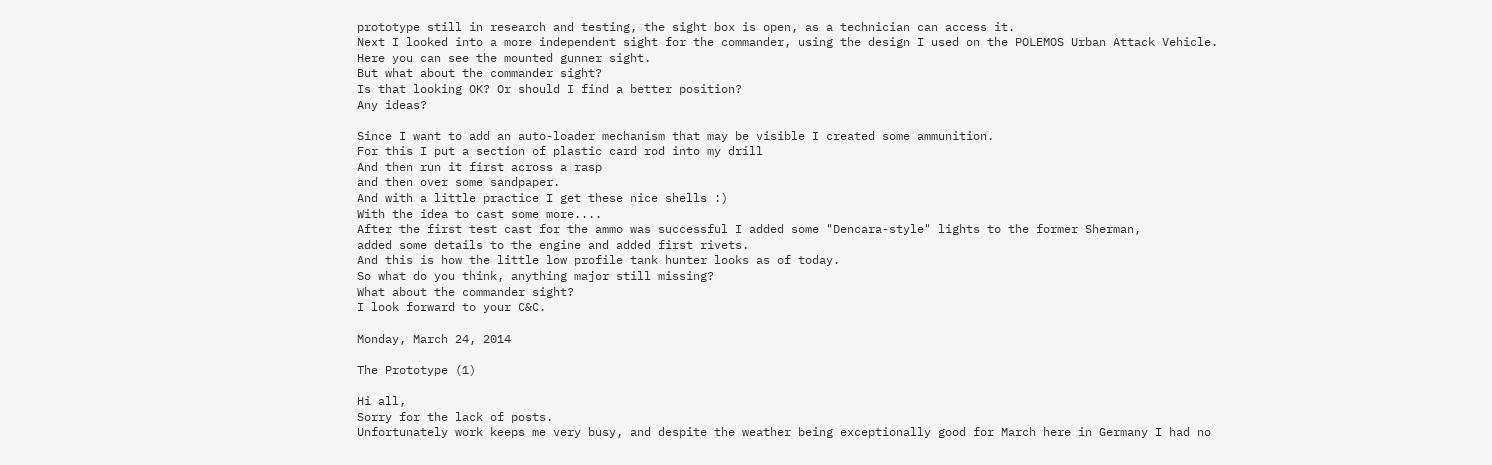prototype still in research and testing, the sight box is open, as a technician can access it.
Next I looked into a more independent sight for the commander, using the design I used on the POLEMOS Urban Attack Vehicle.
Here you can see the mounted gunner sight.
But what about the commander sight?
Is that looking OK? Or should I find a better position?
Any ideas?

Since I want to add an auto-loader mechanism that may be visible I created some ammunition.
For this I put a section of plastic card rod into my drill
And then run it first across a rasp
and then over some sandpaper.
And with a little practice I get these nice shells :)
With the idea to cast some more....
After the first test cast for the ammo was successful I added some "Dencara-style" lights to the former Sherman,
added some details to the engine and added first rivets.
And this is how the little low profile tank hunter looks as of today.
So what do you think, anything major still missing?
What about the commander sight?
I look forward to your C&C.

Monday, March 24, 2014

The Prototype (1)

Hi all,
Sorry for the lack of posts.
Unfortunately work keeps me very busy, and despite the weather being exceptionally good for March here in Germany I had no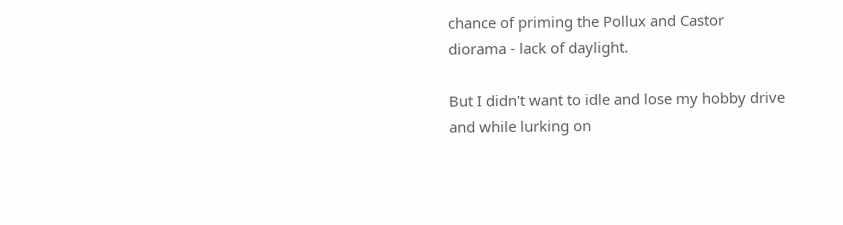chance of priming the Pollux and Castor diorama - lack of daylight.

But I didn't want to idle and lose my hobby drive and while lurking on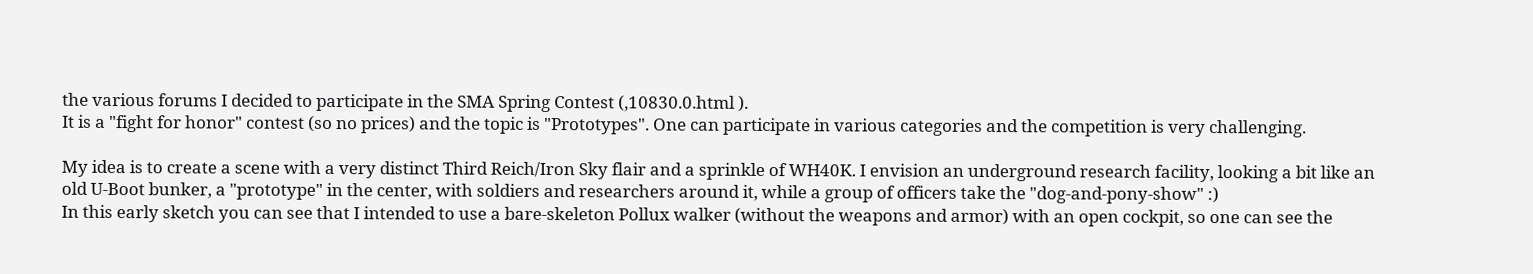the various forums I decided to participate in the SMA Spring Contest (,10830.0.html ).
It is a "fight for honor" contest (so no prices) and the topic is "Prototypes". One can participate in various categories and the competition is very challenging.

My idea is to create a scene with a very distinct Third Reich/Iron Sky flair and a sprinkle of WH40K. I envision an underground research facility, looking a bit like an old U-Boot bunker, a "prototype" in the center, with soldiers and researchers around it, while a group of officers take the "dog-and-pony-show" :)
In this early sketch you can see that I intended to use a bare-skeleton Pollux walker (without the weapons and armor) with an open cockpit, so one can see the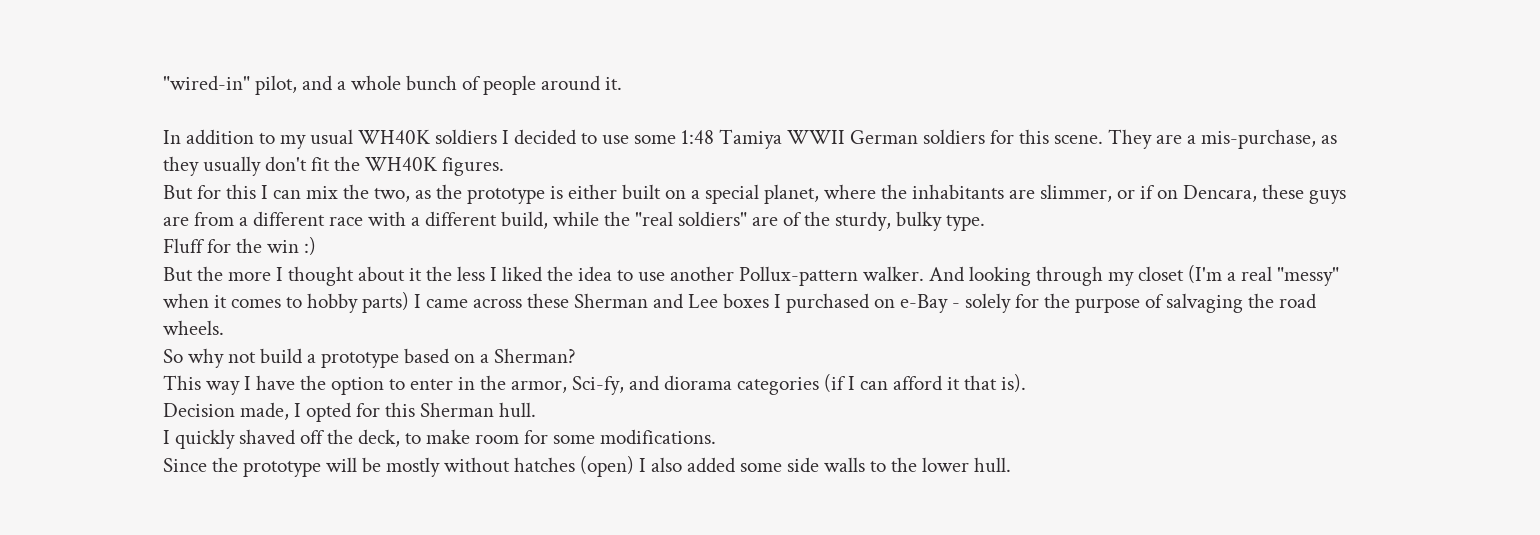"wired-in" pilot, and a whole bunch of people around it.

In addition to my usual WH40K soldiers I decided to use some 1:48 Tamiya WWII German soldiers for this scene. They are a mis-purchase, as they usually don't fit the WH40K figures.
But for this I can mix the two, as the prototype is either built on a special planet, where the inhabitants are slimmer, or if on Dencara, these guys are from a different race with a different build, while the "real soldiers" are of the sturdy, bulky type.
Fluff for the win :)
But the more I thought about it the less I liked the idea to use another Pollux-pattern walker. And looking through my closet (I'm a real "messy" when it comes to hobby parts) I came across these Sherman and Lee boxes I purchased on e-Bay - solely for the purpose of salvaging the road wheels.
So why not build a prototype based on a Sherman?
This way I have the option to enter in the armor, Sci-fy, and diorama categories (if I can afford it that is).
Decision made, I opted for this Sherman hull.
I quickly shaved off the deck, to make room for some modifications.
Since the prototype will be mostly without hatches (open) I also added some side walls to the lower hull.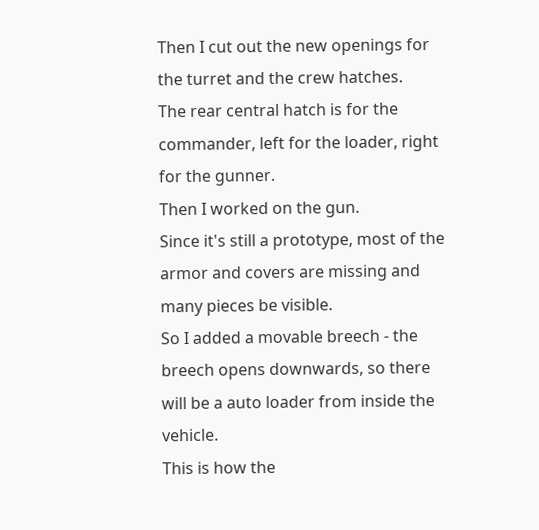Then I cut out the new openings for the turret and the crew hatches.
The rear central hatch is for the commander, left for the loader, right for the gunner.
Then I worked on the gun.
Since it's still a prototype, most of the armor and covers are missing and many pieces be visible.
So I added a movable breech - the breech opens downwards, so there will be a auto loader from inside the vehicle.
This is how the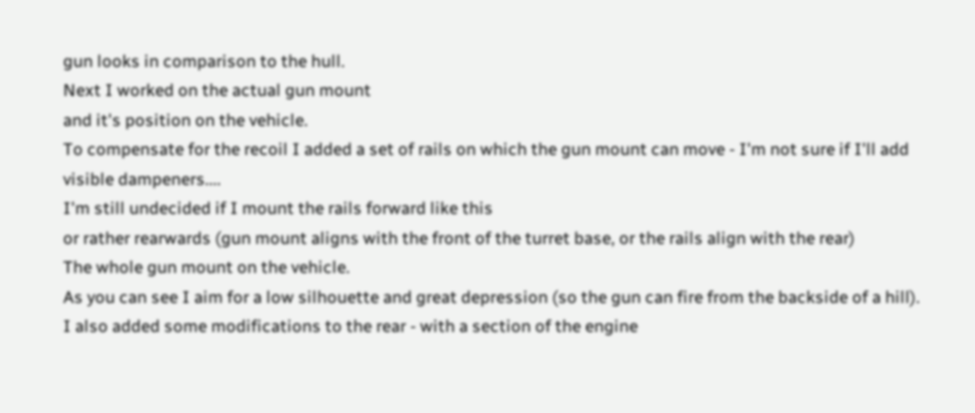gun looks in comparison to the hull.
Next I worked on the actual gun mount
and it's position on the vehicle.
To compensate for the recoil I added a set of rails on which the gun mount can move - I'm not sure if I'll add visible dampeners....
I'm still undecided if I mount the rails forward like this
or rather rearwards (gun mount aligns with the front of the turret base, or the rails align with the rear)
The whole gun mount on the vehicle.
As you can see I aim for a low silhouette and great depression (so the gun can fire from the backside of a hill).
I also added some modifications to the rear - with a section of the engine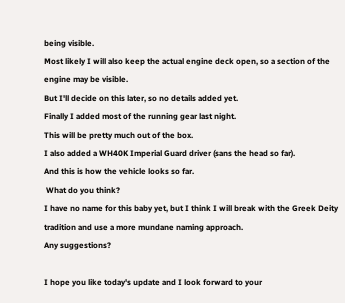being visible.
Most likely I will also keep the actual engine deck open, so a section of the engine may be visible.
But I'll decide on this later, so no details added yet.
Finally I added most of the running gear last night.
This will be pretty much out of the box.
I also added a WH40K Imperial Guard driver (sans the head so far).
And this is how the vehicle looks so far.
 What do you think?
I have no name for this baby yet, but I think I will break with the Greek Deity tradition and use a more mundane naming approach.
Any suggestions?

I hope you like today's update and I look forward to your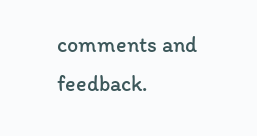comments and feedback.